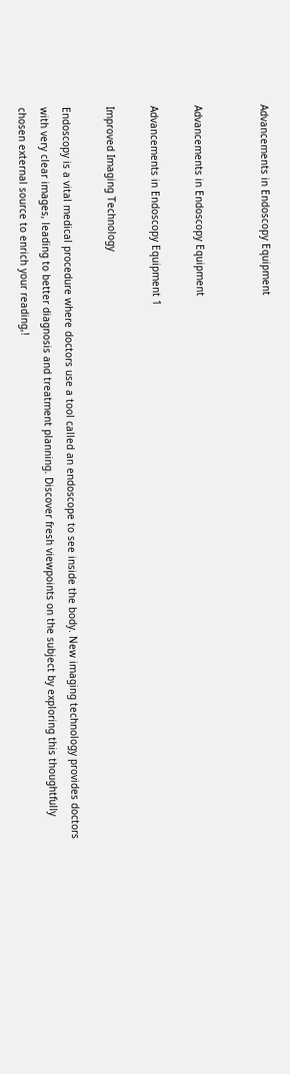Advancements in Endoscopy Equipment


Advancements in Endoscopy Equipment

Advancements in Endoscopy Equipment 1

Improved Imaging Technology

Endoscopy is a vital medical procedure where doctors use a tool called an endoscope to see inside the body. New imaging technology provides doctors with very clear images, leading to better diagnosis and treatment planning. Discover fresh viewpoints on the subject by exploring this thoughtfully chosen external source to enrich your reading,!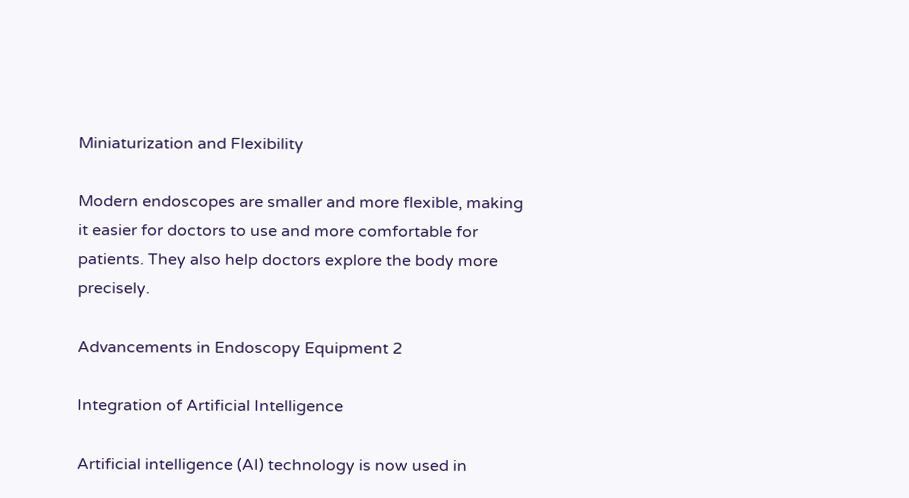Miniaturization and Flexibility

Modern endoscopes are smaller and more flexible, making it easier for doctors to use and more comfortable for patients. They also help doctors explore the body more precisely.

Advancements in Endoscopy Equipment 2

Integration of Artificial Intelligence

Artificial intelligence (AI) technology is now used in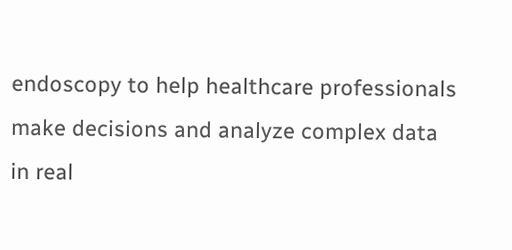endoscopy to help healthcare professionals make decisions and analyze complex data in real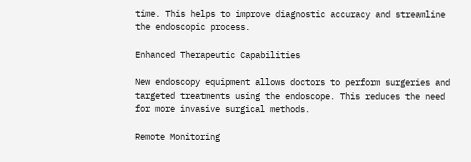time. This helps to improve diagnostic accuracy and streamline the endoscopic process.

Enhanced Therapeutic Capabilities

New endoscopy equipment allows doctors to perform surgeries and targeted treatments using the endoscope. This reduces the need for more invasive surgical methods.

Remote Monitoring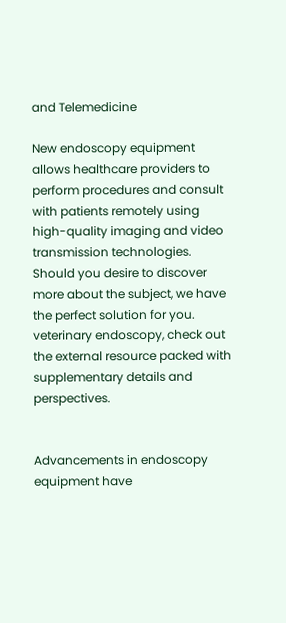and Telemedicine

New endoscopy equipment allows healthcare providers to perform procedures and consult with patients remotely using high-quality imaging and video transmission technologies. Should you desire to discover more about the subject, we have the perfect solution for you. veterinary endoscopy, check out the external resource packed with supplementary details and perspectives.


Advancements in endoscopy equipment have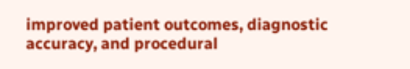improved patient outcomes, diagnostic accuracy, and procedural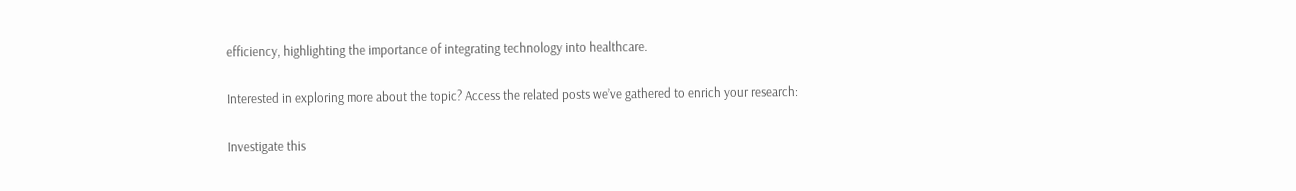efficiency, highlighting the importance of integrating technology into healthcare.

Interested in exploring more about the topic? Access the related posts we’ve gathered to enrich your research:

Investigate this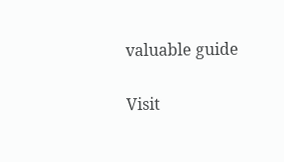valuable guide

Visit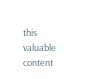this valuable content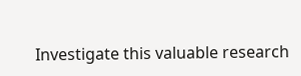Investigate this valuable research